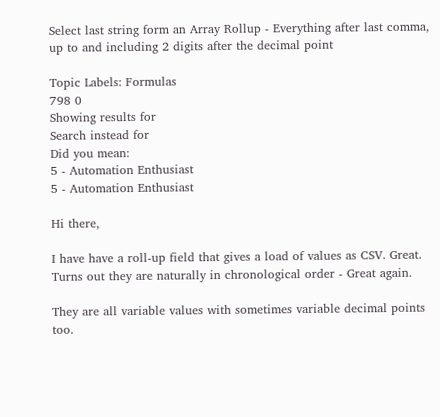Select last string form an Array Rollup - Everything after last comma, up to and including 2 digits after the decimal point

Topic Labels: Formulas
798 0
Showing results for
Search instead for
Did you mean:
5 - Automation Enthusiast
5 - Automation Enthusiast

Hi there,

I have have a roll-up field that gives a load of values as CSV. Great. Turns out they are naturally in chronological order - Great again.

They are all variable values with sometimes variable decimal points too.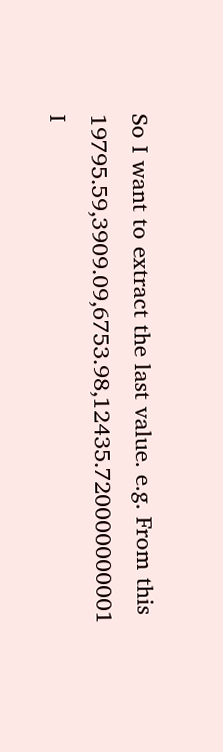So I want to extract the last value. e.g. From this 19795.59,3909.09,6753.98,12435.720000000001
I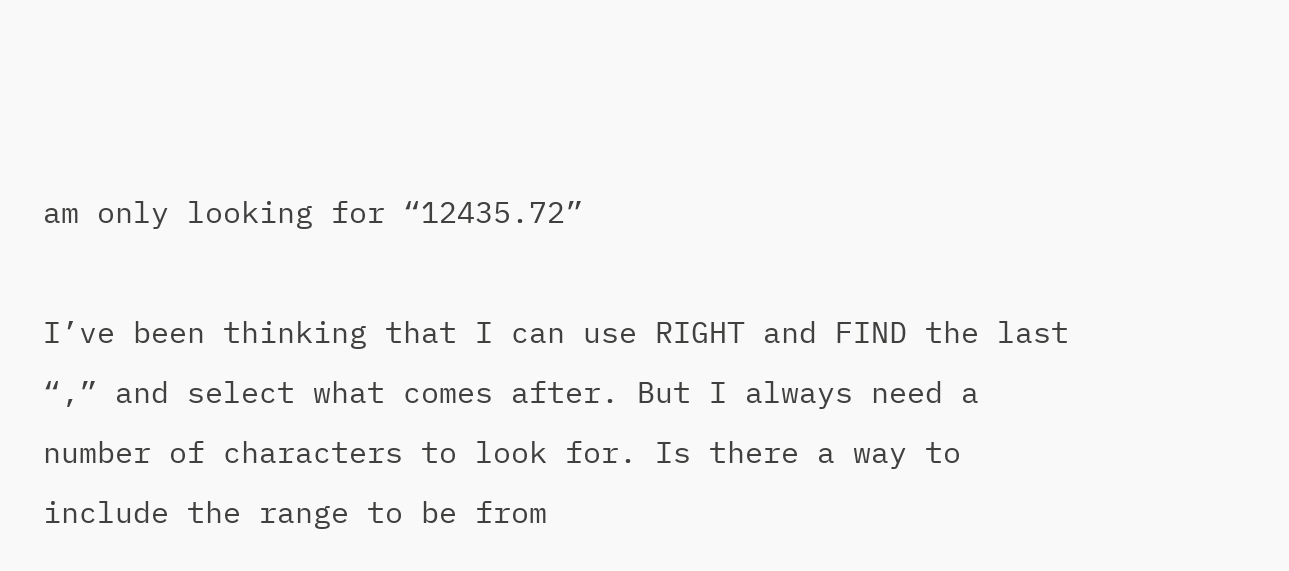am only looking for “12435.72”

I’ve been thinking that I can use RIGHT and FIND the last “,” and select what comes after. But I always need a number of characters to look for. Is there a way to include the range to be from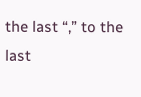the last “,” to the last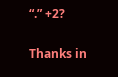“.” +2?

Thanks in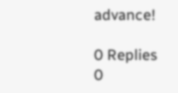advance!

0 Replies 0